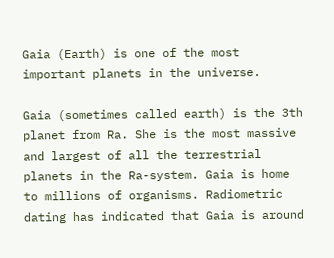Gaia (Earth) is one of the most important planets in the universe.

Gaia (sometimes called earth) is the 3th planet from Ra. She is the most massive and largest of all the terrestrial planets in the Ra-system. Gaia is home to millions of organisms. Radiometric dating has indicated that Gaia is around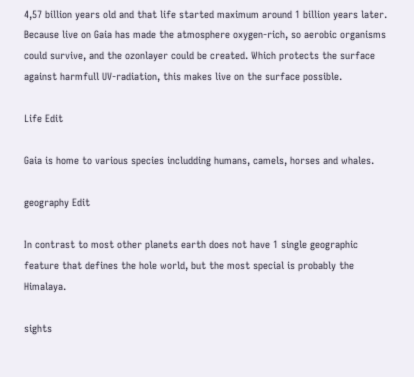4,57 billion years old and that life started maximum around 1 billion years later. Because live on Gaia has made the atmosphere oxygen-rich, so aerobic organisms could survive, and the ozonlayer could be created. Which protects the surface against harmfull UV-radiation, this makes live on the surface possible.

Life Edit

Gaia is home to various species includding humans, camels, horses and whales.

geography Edit

In contrast to most other planets earth does not have 1 single geographic feature that defines the hole world, but the most special is probably the Himalaya.

sights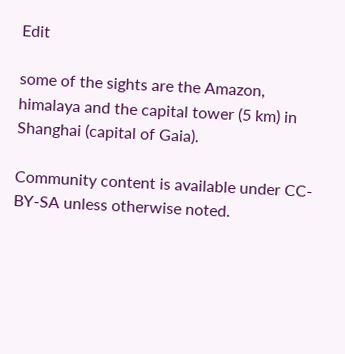Edit

some of the sights are the Amazon, himalaya and the capital tower (5 km) in Shanghai (capital of Gaia).

Community content is available under CC-BY-SA unless otherwise noted.